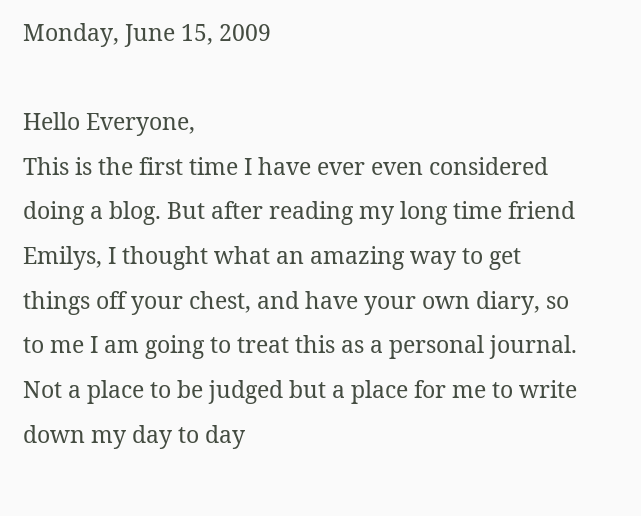Monday, June 15, 2009

Hello Everyone,
This is the first time I have ever even considered doing a blog. But after reading my long time friend Emilys, I thought what an amazing way to get things off your chest, and have your own diary, so to me I am going to treat this as a personal journal. Not a place to be judged but a place for me to write down my day to day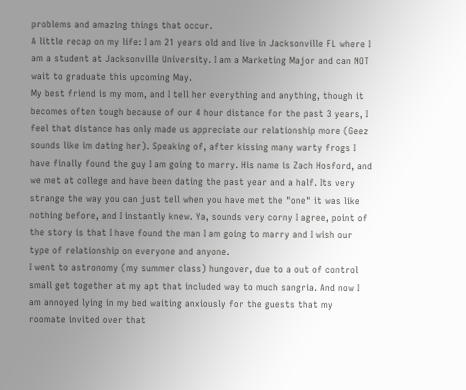problems and amazing things that occur.
A little recap on my life: I am 21 years old and live in Jacksonville FL where I am a student at Jacksonville University. I am a Marketing Major and can NOT wait to graduate this upcoming May.
My best friend is my mom, and I tell her everything and anything, though it becomes often tough because of our 4 hour distance for the past 3 years, I feel that distance has only made us appreciate our relationship more (Geez sounds like im dating her). Speaking of, after kissing many warty frogs I have finally found the guy I am going to marry. His name is Zach Hosford, and we met at college and have been dating the past year and a half. Its very strange the way you can just tell when you have met the "one" it was like nothing before, and I instantly knew. Ya, sounds very corny I agree, point of the story is that I have found the man I am going to marry and I wish our type of relationship on everyone and anyone.
I went to astronomy (my summer class) hungover, due to a out of control small get together at my apt that included way to much sangria. And now I am annoyed lying in my bed waiting anxiously for the guests that my roomate invited over that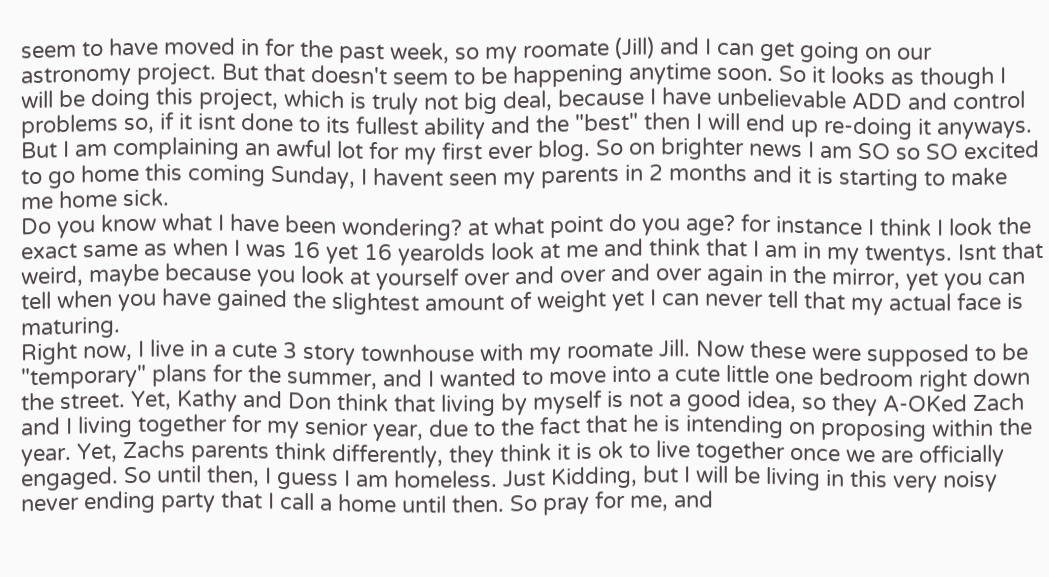seem to have moved in for the past week, so my roomate (Jill) and I can get going on our astronomy project. But that doesn't seem to be happening anytime soon. So it looks as though I will be doing this project, which is truly not big deal, because I have unbelievable ADD and control problems so, if it isnt done to its fullest ability and the "best" then I will end up re-doing it anyways. But I am complaining an awful lot for my first ever blog. So on brighter news I am SO so SO excited to go home this coming Sunday, I havent seen my parents in 2 months and it is starting to make me home sick.
Do you know what I have been wondering? at what point do you age? for instance I think I look the exact same as when I was 16 yet 16 yearolds look at me and think that I am in my twentys. Isnt that weird, maybe because you look at yourself over and over and over again in the mirror, yet you can tell when you have gained the slightest amount of weight yet I can never tell that my actual face is maturing.
Right now, I live in a cute 3 story townhouse with my roomate Jill. Now these were supposed to be "temporary" plans for the summer, and I wanted to move into a cute little one bedroom right down the street. Yet, Kathy and Don think that living by myself is not a good idea, so they A-OKed Zach and I living together for my senior year, due to the fact that he is intending on proposing within the year. Yet, Zachs parents think differently, they think it is ok to live together once we are officially engaged. So until then, I guess I am homeless. Just Kidding, but I will be living in this very noisy never ending party that I call a home until then. So pray for me, and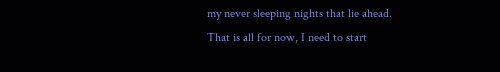my never sleeping nights that lie ahead.
That is all for now, I need to start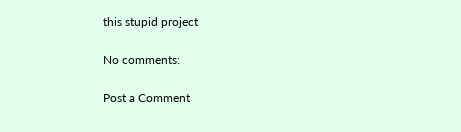this stupid project

No comments:

Post a Comment